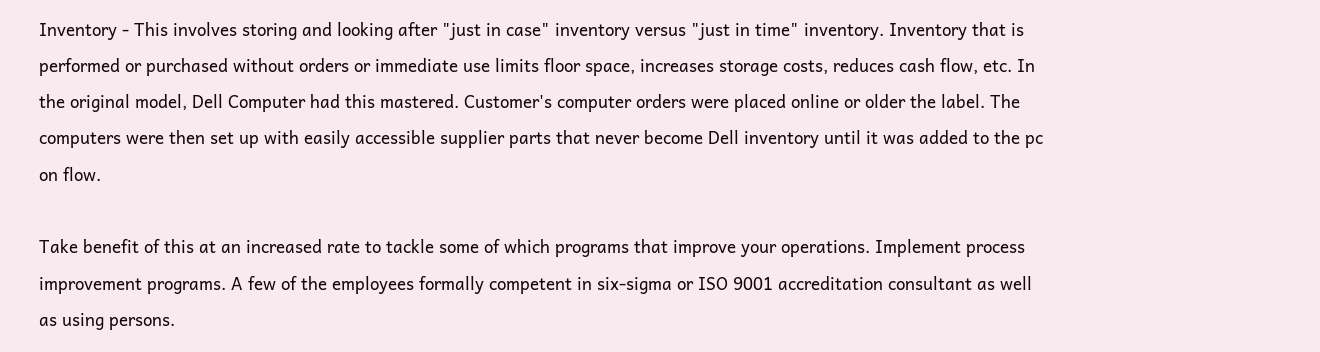Inventory - This involves storing and looking after "just in case" inventory versus "just in time" inventory. Inventory that is performed or purchased without orders or immediate use limits floor space, increases storage costs, reduces cash flow, etc. In the original model, Dell Computer had this mastered. Customer's computer orders were placed online or older the label. The computers were then set up with easily accessible supplier parts that never become Dell inventory until it was added to the pc on flow.

Take benefit of this at an increased rate to tackle some of which programs that improve your operations. Implement process improvement programs. A few of the employees formally competent in six-sigma or ISO 9001 accreditation consultant as well as using persons.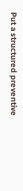Put a structured preventive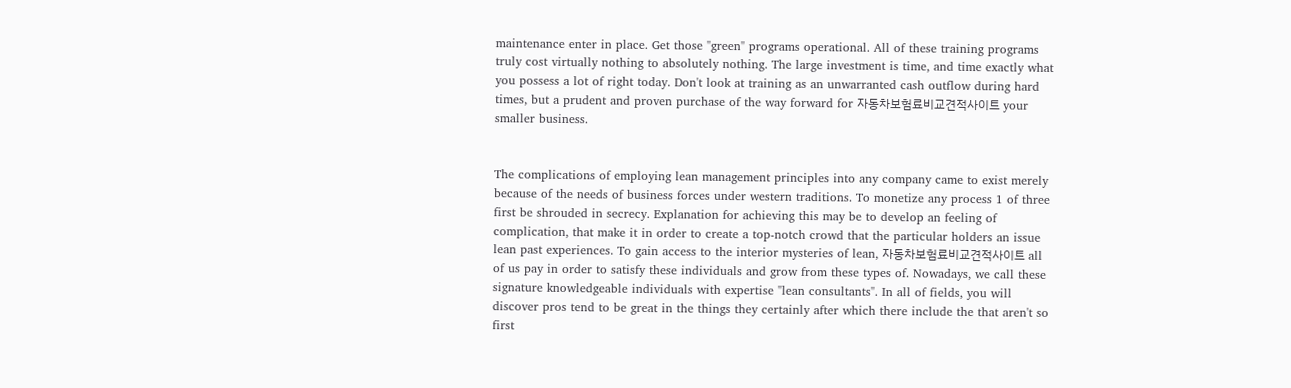maintenance enter in place. Get those "green" programs operational. All of these training programs truly cost virtually nothing to absolutely nothing. The large investment is time, and time exactly what you possess a lot of right today. Don't look at training as an unwarranted cash outflow during hard times, but a prudent and proven purchase of the way forward for 자동차보험료비교견적사이트 your smaller business.


The complications of employing lean management principles into any company came to exist merely because of the needs of business forces under western traditions. To monetize any process 1 of three first be shrouded in secrecy. Explanation for achieving this may be to develop an feeling of complication, that make it in order to create a top-notch crowd that the particular holders an issue lean past experiences. To gain access to the interior mysteries of lean, 자동차보험료비교견적사이트 all of us pay in order to satisfy these individuals and grow from these types of. Nowadays, we call these signature knowledgeable individuals with expertise "lean consultants". In all of fields, you will discover pros tend to be great in the things they certainly after which there include the that aren't so first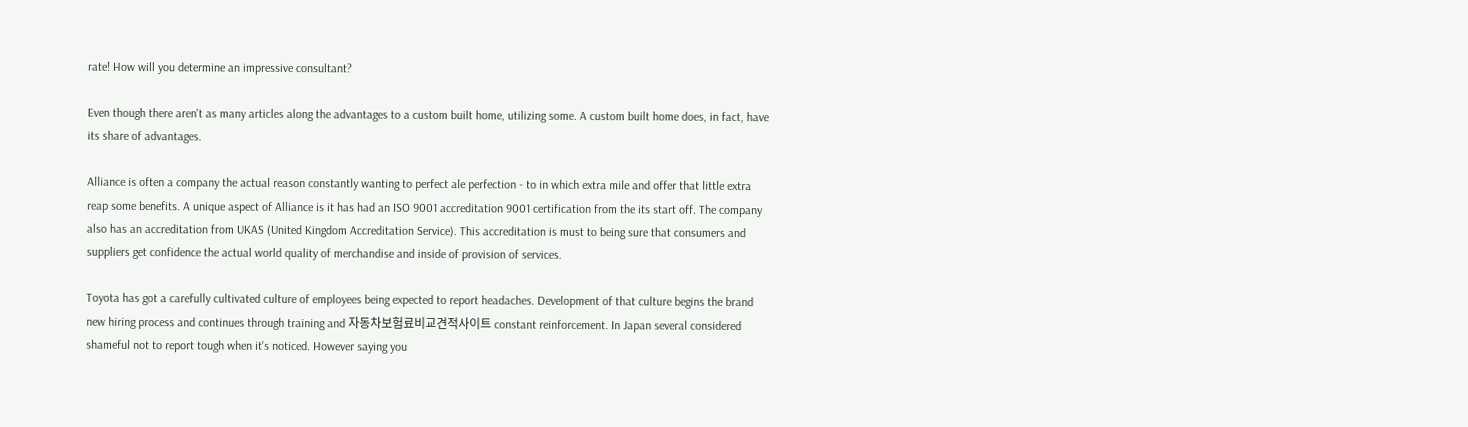rate! How will you determine an impressive consultant?

Even though there aren't as many articles along the advantages to a custom built home, utilizing some. A custom built home does, in fact, have its share of advantages.

Alliance is often a company the actual reason constantly wanting to perfect ale perfection - to in which extra mile and offer that little extra reap some benefits. A unique aspect of Alliance is it has had an ISO 9001 accreditation 9001 certification from the its start off. The company also has an accreditation from UKAS (United Kingdom Accreditation Service). This accreditation is must to being sure that consumers and suppliers get confidence the actual world quality of merchandise and inside of provision of services.

Toyota has got a carefully cultivated culture of employees being expected to report headaches. Development of that culture begins the brand new hiring process and continues through training and 자동차보험료비교견적사이트 constant reinforcement. In Japan several considered shameful not to report tough when it's noticed. However saying you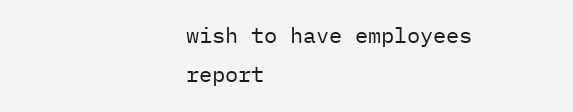wish to have employees report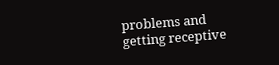problems and getting receptive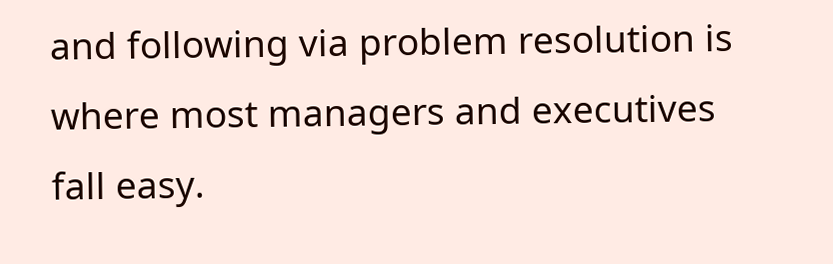and following via problem resolution is where most managers and executives fall easy.